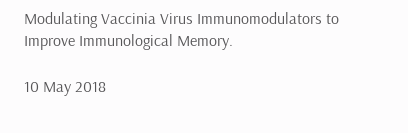Modulating Vaccinia Virus Immunomodulators to Improve Immunological Memory.

10 May 2018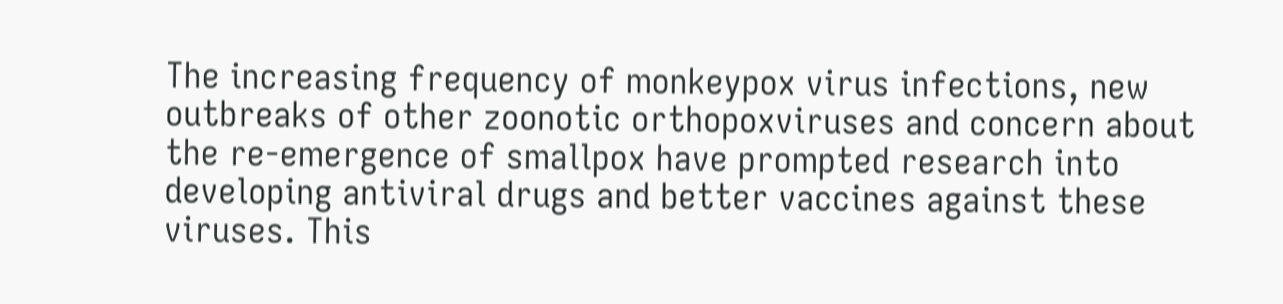The increasing frequency of monkeypox virus infections, new outbreaks of other zoonotic orthopoxviruses and concern about the re-emergence of smallpox have prompted research into developing antiviral drugs and better vaccines against these viruses. This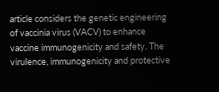article considers the genetic engineering of vaccinia virus (VACV) to enhance vaccine immunogenicity and safety. The virulence, immunogenicity and protective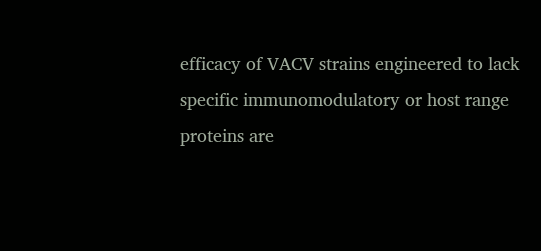efficacy of VACV strains engineered to lack specific immunomodulatory or host range proteins are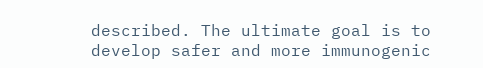described. The ultimate goal is to develop safer and more immunogenic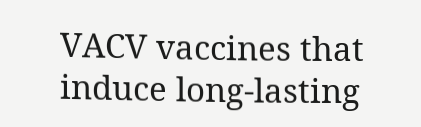VACV vaccines that induce long-lasting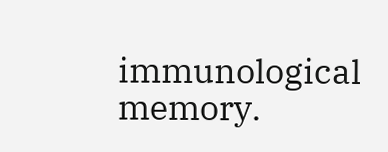immunological memory.